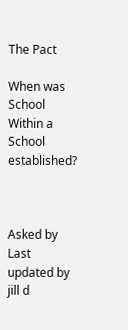The Pact

When was School Within a School established?



Asked by
Last updated by jill d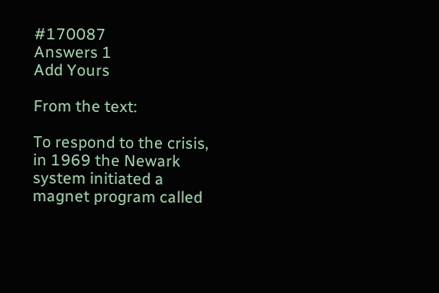#170087
Answers 1
Add Yours

From the text:

To respond to the crisis, in 1969 the Newark system initiated a magnet program called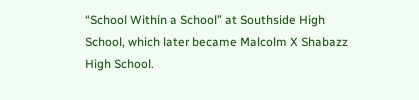“School Within a School” at Southside High School, which later became Malcolm X Shabazz High School.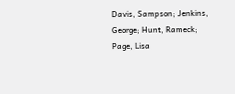Davis, Sampson; Jenkins, George; Hunt, Rameck; Page, Lisa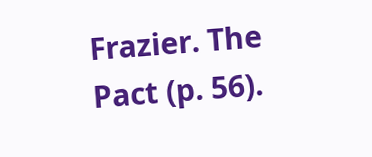Frazier. The Pact (p. 56).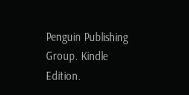Penguin Publishing Group. Kindle Edition.